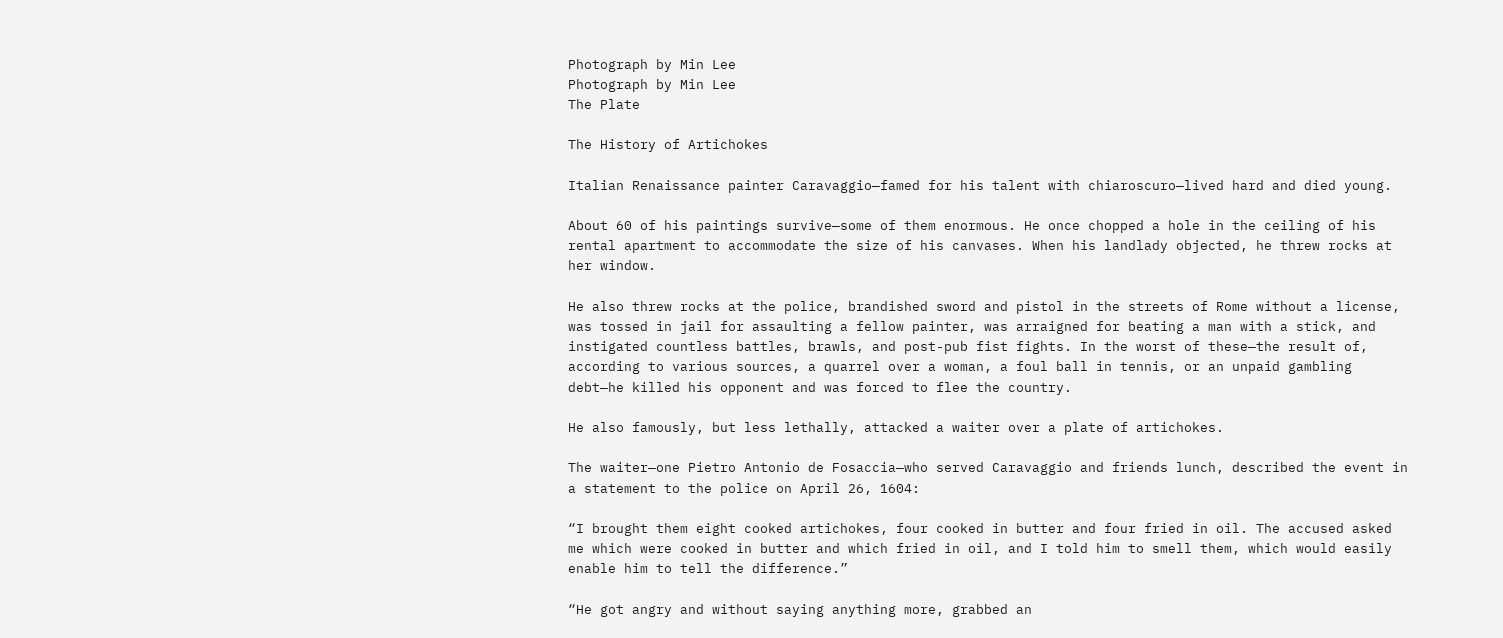Photograph by Min Lee
Photograph by Min Lee
The Plate

The History of Artichokes

Italian Renaissance painter Caravaggio—famed for his talent with chiaroscuro—lived hard and died young.

About 60 of his paintings survive—some of them enormous. He once chopped a hole in the ceiling of his rental apartment to accommodate the size of his canvases. When his landlady objected, he threw rocks at her window.

He also threw rocks at the police, brandished sword and pistol in the streets of Rome without a license, was tossed in jail for assaulting a fellow painter, was arraigned for beating a man with a stick, and instigated countless battles, brawls, and post-pub fist fights. In the worst of these—the result of, according to various sources, a quarrel over a woman, a foul ball in tennis, or an unpaid gambling debt—he killed his opponent and was forced to flee the country.

He also famously, but less lethally, attacked a waiter over a plate of artichokes.

The waiter—one Pietro Antonio de Fosaccia—who served Caravaggio and friends lunch, described the event in a statement to the police on April 26, 1604:

“I brought them eight cooked artichokes, four cooked in butter and four fried in oil. The accused asked me which were cooked in butter and which fried in oil, and I told him to smell them, which would easily enable him to tell the difference.”

“He got angry and without saying anything more, grabbed an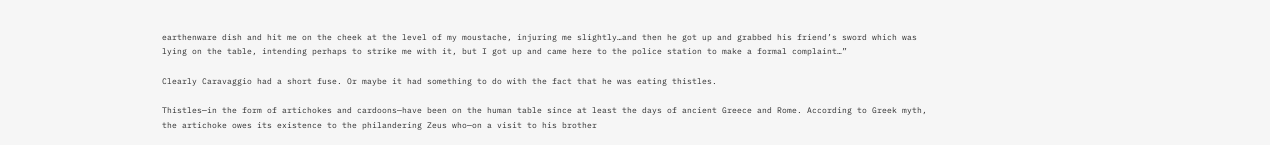earthenware dish and hit me on the cheek at the level of my moustache, injuring me slightly…and then he got up and grabbed his friend’s sword which was lying on the table, intending perhaps to strike me with it, but I got up and came here to the police station to make a formal complaint…”

Clearly Caravaggio had a short fuse. Or maybe it had something to do with the fact that he was eating thistles.

Thistles—in the form of artichokes and cardoons—have been on the human table since at least the days of ancient Greece and Rome. According to Greek myth, the artichoke owes its existence to the philandering Zeus who—on a visit to his brother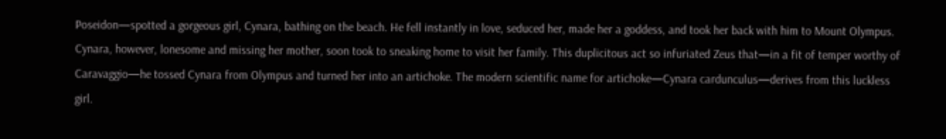Poseidon—spotted a gorgeous girl, Cynara, bathing on the beach. He fell instantly in love, seduced her, made her a goddess, and took her back with him to Mount Olympus. Cynara, however, lonesome and missing her mother, soon took to sneaking home to visit her family. This duplicitous act so infuriated Zeus that—in a fit of temper worthy of Caravaggio—he tossed Cynara from Olympus and turned her into an artichoke. The modern scientific name for artichoke—Cynara cardunculus—derives from this luckless girl.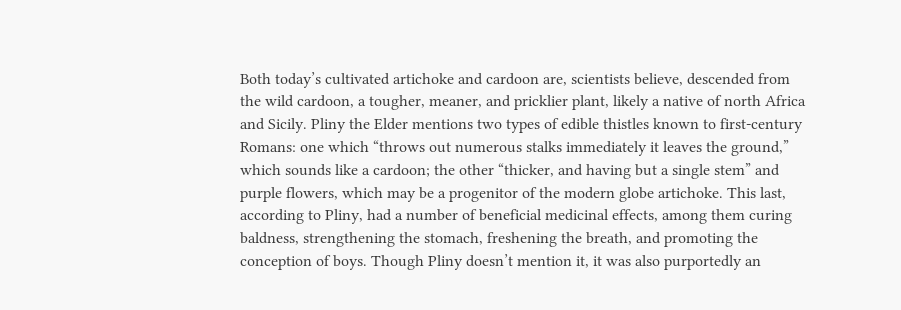Both today’s cultivated artichoke and cardoon are, scientists believe, descended from the wild cardoon, a tougher, meaner, and pricklier plant, likely a native of north Africa and Sicily. Pliny the Elder mentions two types of edible thistles known to first-century Romans: one which “throws out numerous stalks immediately it leaves the ground,” which sounds like a cardoon; the other “thicker, and having but a single stem” and purple flowers, which may be a progenitor of the modern globe artichoke. This last, according to Pliny, had a number of beneficial medicinal effects, among them curing baldness, strengthening the stomach, freshening the breath, and promoting the conception of boys. Though Pliny doesn’t mention it, it was also purportedly an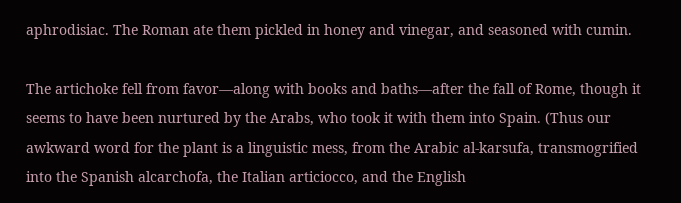aphrodisiac. The Roman ate them pickled in honey and vinegar, and seasoned with cumin.

The artichoke fell from favor—along with books and baths—after the fall of Rome, though it seems to have been nurtured by the Arabs, who took it with them into Spain. (Thus our awkward word for the plant is a linguistic mess, from the Arabic al-karsufa, transmogrified into the Spanish alcarchofa, the Italian articiocco, and the English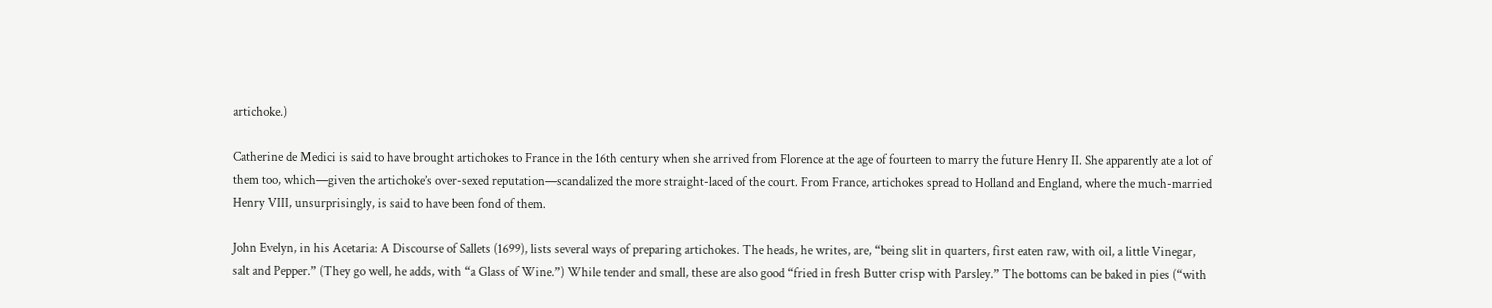artichoke.)

Catherine de Medici is said to have brought artichokes to France in the 16th century when she arrived from Florence at the age of fourteen to marry the future Henry II. She apparently ate a lot of them too, which—given the artichoke’s over-sexed reputation—scandalized the more straight-laced of the court. From France, artichokes spread to Holland and England, where the much-married Henry VIII, unsurprisingly, is said to have been fond of them.

John Evelyn, in his Acetaria: A Discourse of Sallets (1699), lists several ways of preparing artichokes. The heads, he writes, are, “being slit in quarters, first eaten raw, with oil, a little Vinegar, salt and Pepper.” (They go well, he adds, with “a Glass of Wine.”) While tender and small, these are also good “fried in fresh Butter crisp with Parsley.” The bottoms can be baked in pies (“with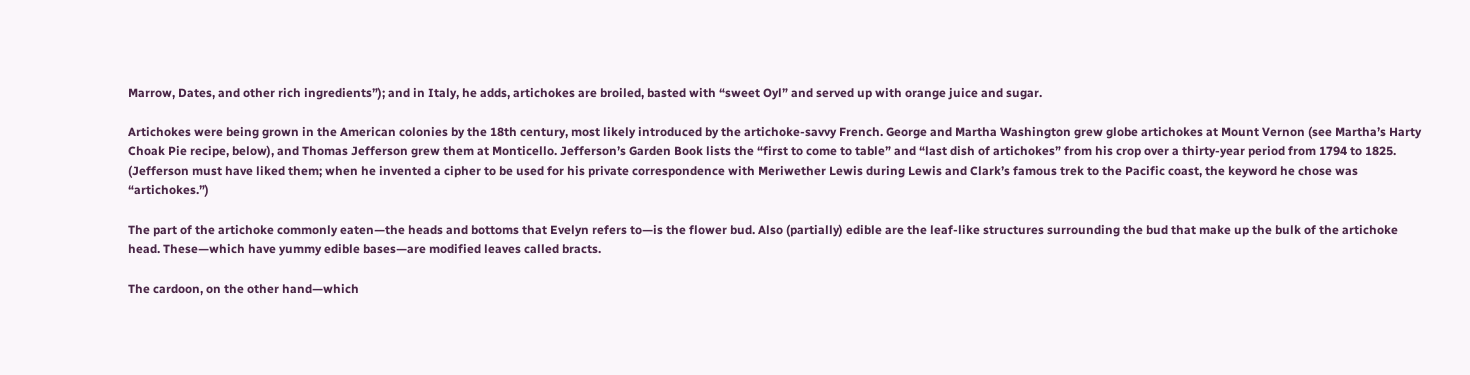Marrow, Dates, and other rich ingredients”); and in Italy, he adds, artichokes are broiled, basted with “sweet Oyl” and served up with orange juice and sugar.

Artichokes were being grown in the American colonies by the 18th century, most likely introduced by the artichoke-savvy French. George and Martha Washington grew globe artichokes at Mount Vernon (see Martha’s Harty Choak Pie recipe, below), and Thomas Jefferson grew them at Monticello. Jefferson’s Garden Book lists the “first to come to table” and “last dish of artichokes” from his crop over a thirty-year period from 1794 to 1825. (Jefferson must have liked them; when he invented a cipher to be used for his private correspondence with Meriwether Lewis during Lewis and Clark’s famous trek to the Pacific coast, the keyword he chose was “artichokes.”)

The part of the artichoke commonly eaten—the heads and bottoms that Evelyn refers to—is the flower bud. Also (partially) edible are the leaf-like structures surrounding the bud that make up the bulk of the artichoke head. These—which have yummy edible bases—are modified leaves called bracts.

The cardoon, on the other hand—which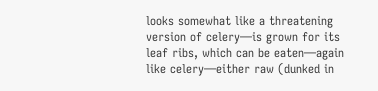looks somewhat like a threatening version of celery—is grown for its leaf ribs, which can be eaten—again like celery—either raw (dunked in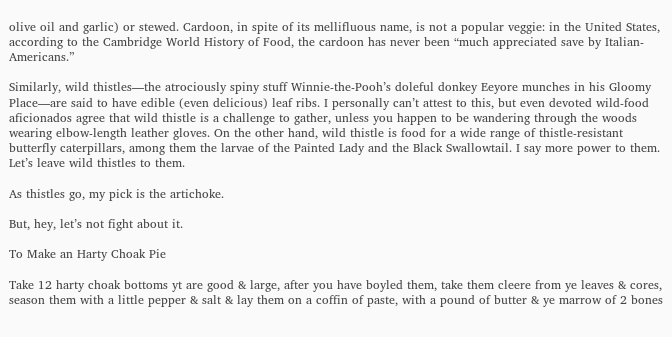olive oil and garlic) or stewed. Cardoon, in spite of its mellifluous name, is not a popular veggie: in the United States, according to the Cambridge World History of Food, the cardoon has never been “much appreciated save by Italian-Americans.”

Similarly, wild thistles—the atrociously spiny stuff Winnie-the-Pooh’s doleful donkey Eeyore munches in his Gloomy Place—are said to have edible (even delicious) leaf ribs. I personally can’t attest to this, but even devoted wild-food aficionados agree that wild thistle is a challenge to gather, unless you happen to be wandering through the woods wearing elbow-length leather gloves. On the other hand, wild thistle is food for a wide range of thistle-resistant butterfly caterpillars, among them the larvae of the Painted Lady and the Black Swallowtail. I say more power to them. Let’s leave wild thistles to them.

As thistles go, my pick is the artichoke.

But, hey, let’s not fight about it.

To Make an Harty Choak Pie

Take 12 harty choak bottoms yt are good & large, after you have boyled them, take them cleere from ye leaves & cores, season them with a little pepper & salt & lay them on a coffin of paste, with a pound of butter & ye marrow of 2 bones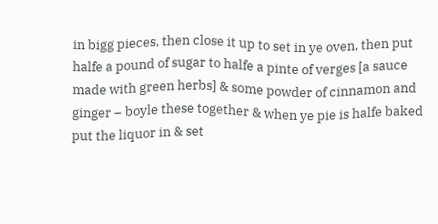in bigg pieces, then close it up to set in ye oven, then put halfe a pound of sugar to halfe a pinte of verges [a sauce made with green herbs] & some powder of cinnamon and ginger – boyle these together & when ye pie is halfe baked put the liquor in & set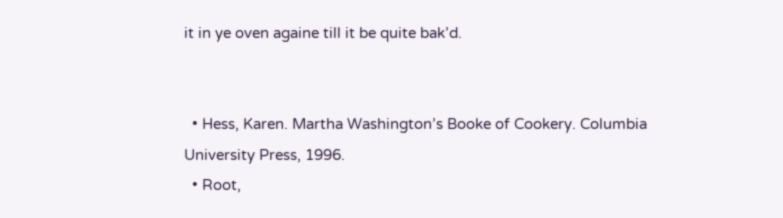it in ye oven againe till it be quite bak’d.


  • Hess, Karen. Martha Washington’s Booke of Cookery. Columbia University Press, 1996.
  • Root,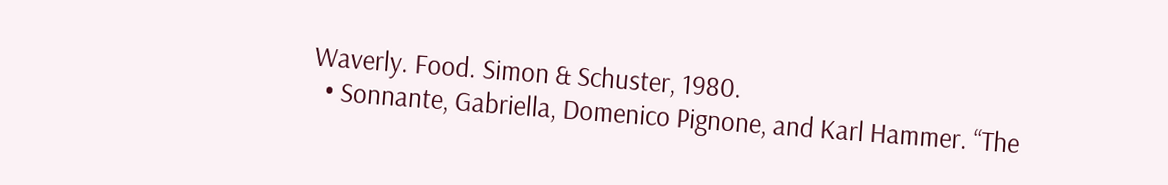Waverly. Food. Simon & Schuster, 1980.
  • Sonnante, Gabriella, Domenico Pignone, and Karl Hammer. “The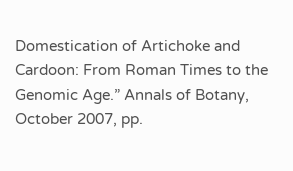Domestication of Artichoke and Cardoon: From Roman Times to the Genomic Age.” Annals of Botany, October 2007, pp.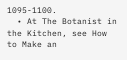1095-1100.
  • At The Botanist in the Kitchen, see How to Make an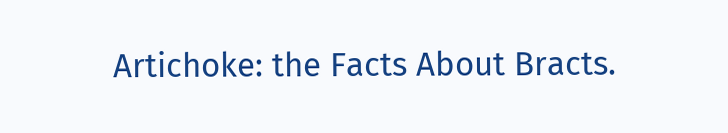Artichoke: the Facts About Bracts.